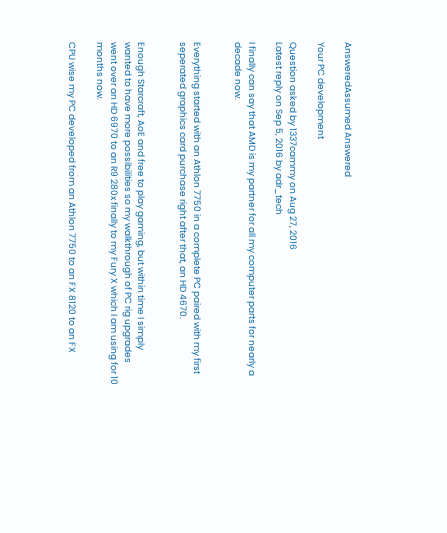AnsweredAssumed Answered

Your PC development

Question asked by 1337cammy on Aug 27, 2016
Latest reply on Sep 5, 2016 by adr_tech

I finally can say that AMD is my partner for all my computer parts for nearly a decade now.


Everything started with an Athlon 7750 in a complete PC paired with my first seperated graphics card purchase right after that, an HD 4670.


Enough Starcraft, AoE and free to play gaming, but within time I simply wanted to have more possibilities so my walkthrough of PC rig upgrades went over an HD 6970 to an R9 280x finally to my Fury X which I am using for 10 months now.

CPU wise my PC developed from an Athlon 7750 to an FX 8120 to an FX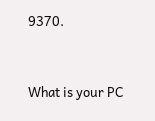9370.


What is your PC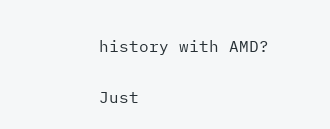history with AMD?

Just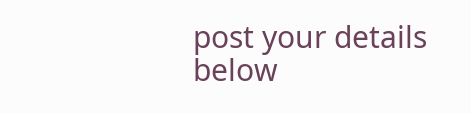post your details below